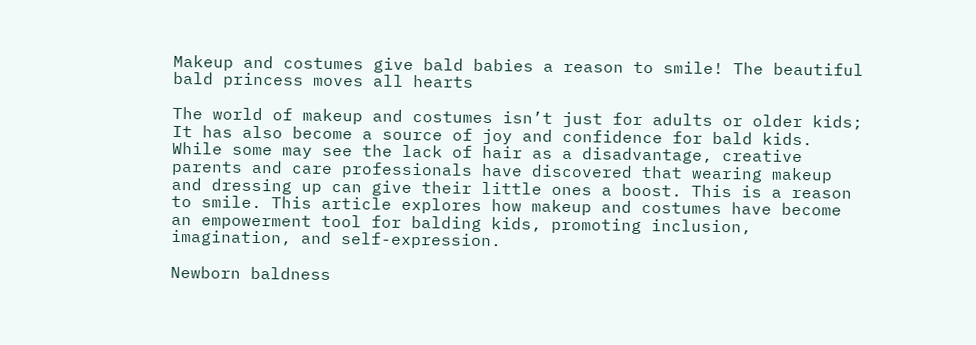Makeup and costumes give bald babies a reason to smile! The beautiful bald princess moves all hearts

The world of makeup and costumes isn’t just for adults or older kids; It has also become a source of joy and confidence for bald kids. While some may see the lack of hair as a disadvantage, creative parents and care professionals have discovered that wearing makeup and dressing up can give their little ones a boost. This is a reason to smile. This article explores how makeup and costumes have become an empowerment tool for balding kids, promoting inclusion, imagination, and self-expression.

Newborn baldness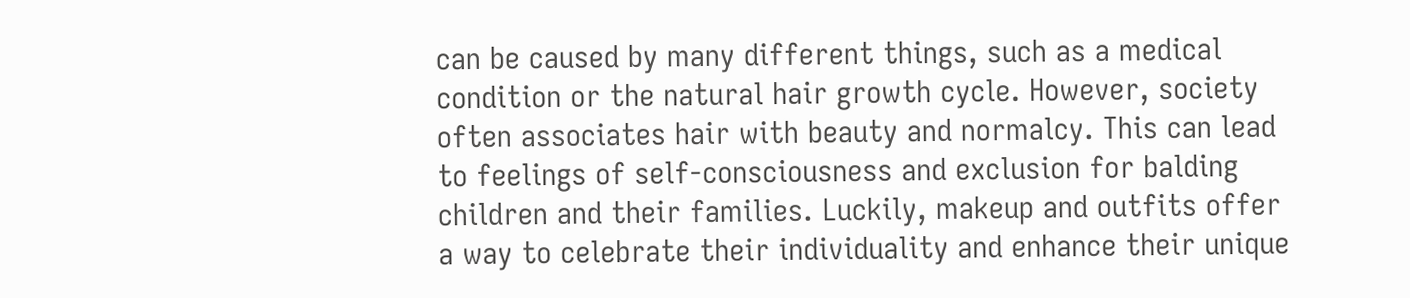can be caused by many different things, such as a medical condition or the natural hair growth cycle. However, society often associates hair with beauty and normalcy. This can lead to feelings of self-consciousness and exclusion for balding children and their families. Luckily, makeup and outfits offer a way to celebrate their individuality and enhance their unique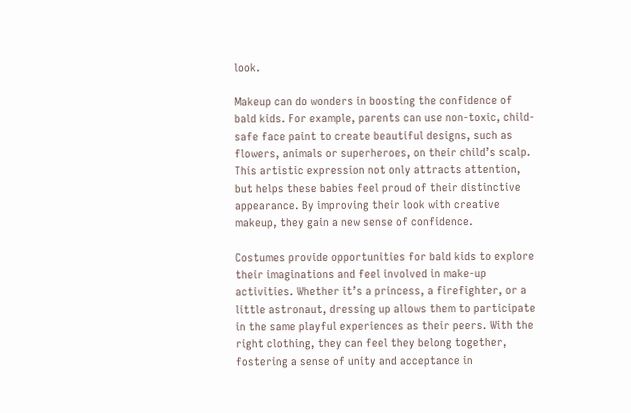look.

Makeup can do wonders in boosting the confidence of bald kids. For example, parents can use non-toxic, child-safe face paint to create beautiful designs, such as flowers, animals or superheroes, on their child’s scalp. This artistic expression not only attracts attention, but helps these babies feel proud of their distinctive appearance. By improving their look with creative makeup, they gain a new sense of confidence.

Costumes provide opportunities for bald kids to explore their imaginations and feel involved in make-up activities. Whether it’s a princess, a firefighter, or a little astronaut, dressing up allows them to participate in the same playful experiences as their peers. With the right clothing, they can feel they belong together, fostering a sense of unity and acceptance in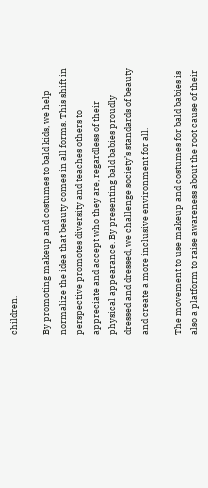children.

By promoting makeup and costumes to bald kids, we help normalize the idea that beauty comes in all forms. This shift in perspective promotes diversity and teaches others to appreciate and accept who they are, regardless of their physical appearance. By presenting bald babies proudly dressed and dressed, we challenge society’s standards of beauty and create a more inclusive environment for all.

The movement to use makeup and costumes for bald babies is also a platform to raise awareness about the root cause of their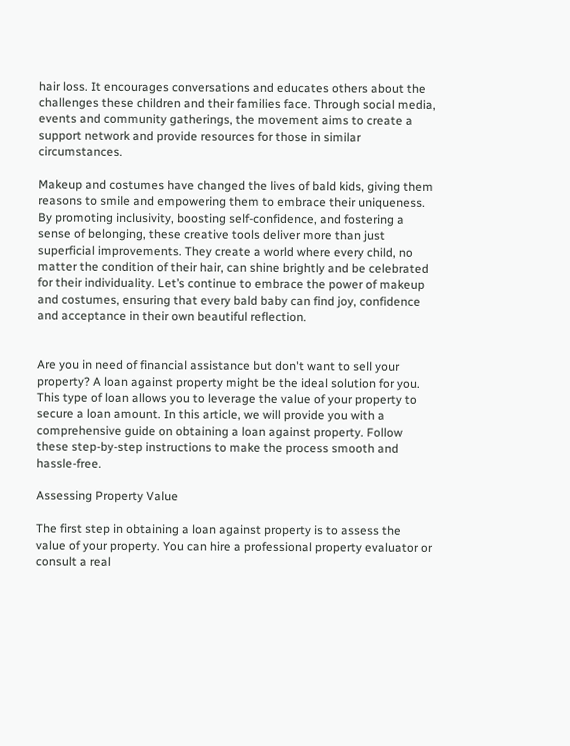hair loss. It encourages conversations and educates others about the challenges these children and their families face. Through social media, events and community gatherings, the movement aims to create a support network and provide resources for those in similar circumstances.

Makeup and costumes have changed the lives of bald kids, giving them reasons to smile and empowering them to embrace their uniqueness. By promoting inclusivity, boosting self-confidence, and fostering a sense of belonging, these creative tools deliver more than just superficial improvements. They create a world where every child, no matter the condition of their hair, can shine brightly and be celebrated for their individuality. Let’s continue to embrace the power of makeup and costumes, ensuring that every bald baby can find joy, confidence and acceptance in their own beautiful reflection.


Are you in need of financial assistance but don't want to sell your property? A loan against property might be the ideal solution for you. This type of loan allows you to leverage the value of your property to secure a loan amount. In this article, we will provide you with a comprehensive guide on obtaining a loan against property. Follow these step-by-step instructions to make the process smooth and hassle-free.

Assessing Property Value

The first step in obtaining a loan against property is to assess the value of your property. You can hire a professional property evaluator or consult a real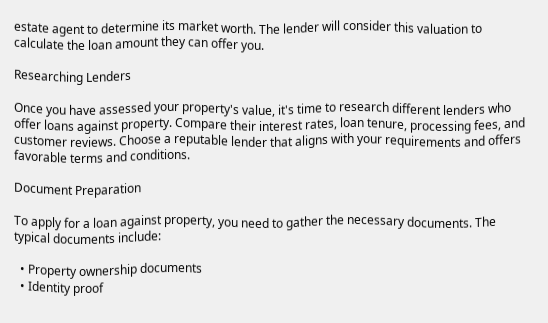estate agent to determine its market worth. The lender will consider this valuation to calculate the loan amount they can offer you.

Researching Lenders

Once you have assessed your property's value, it's time to research different lenders who offer loans against property. Compare their interest rates, loan tenure, processing fees, and customer reviews. Choose a reputable lender that aligns with your requirements and offers favorable terms and conditions.

Document Preparation

To apply for a loan against property, you need to gather the necessary documents. The typical documents include:

  • Property ownership documents
  • Identity proof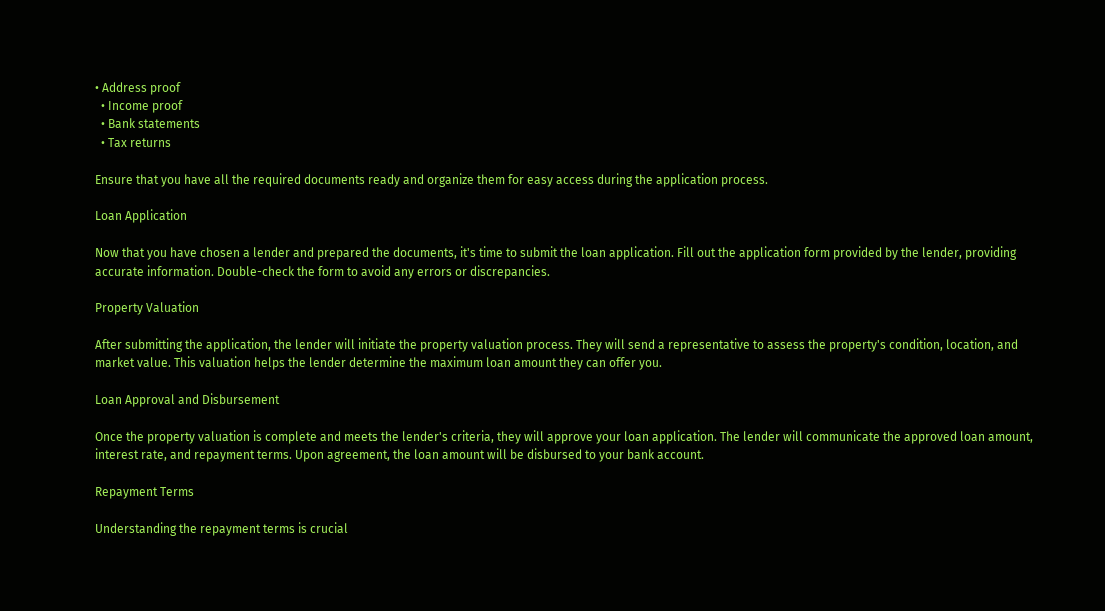• Address proof
  • Income proof
  • Bank statements
  • Tax returns

Ensure that you have all the required documents ready and organize them for easy access during the application process.

Loan Application

Now that you have chosen a lender and prepared the documents, it's time to submit the loan application. Fill out the application form provided by the lender, providing accurate information. Double-check the form to avoid any errors or discrepancies.

Property Valuation

After submitting the application, the lender will initiate the property valuation process. They will send a representative to assess the property's condition, location, and market value. This valuation helps the lender determine the maximum loan amount they can offer you.

Loan Approval and Disbursement

Once the property valuation is complete and meets the lender's criteria, they will approve your loan application. The lender will communicate the approved loan amount, interest rate, and repayment terms. Upon agreement, the loan amount will be disbursed to your bank account.

Repayment Terms

Understanding the repayment terms is crucial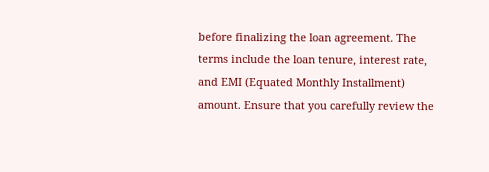before finalizing the loan agreement. The terms include the loan tenure, interest rate, and EMI (Equated Monthly Installment) amount. Ensure that you carefully review the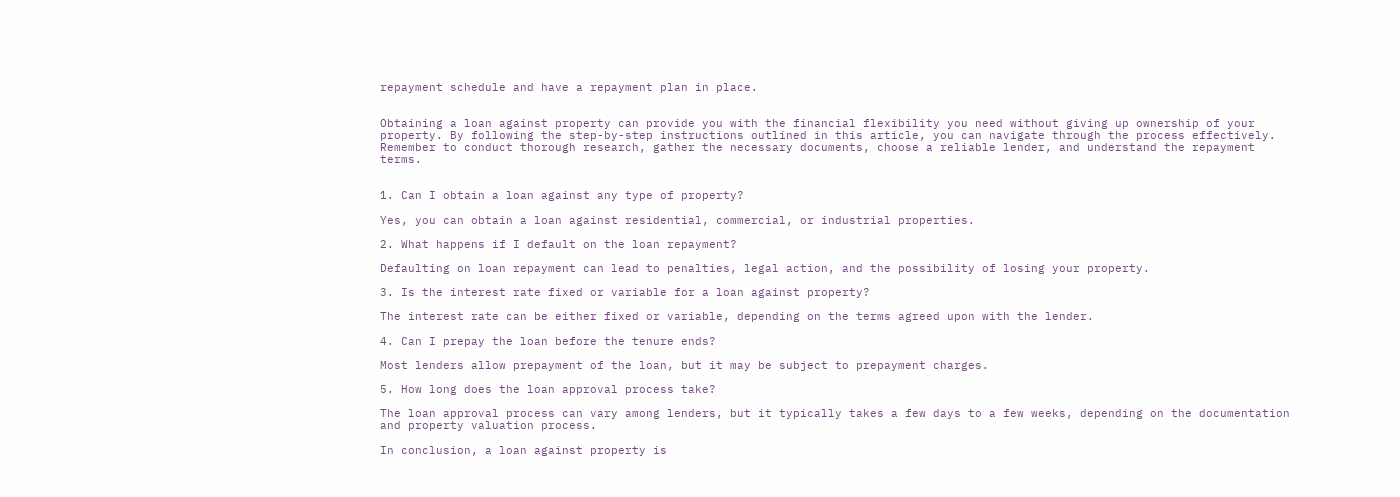repayment schedule and have a repayment plan in place.


Obtaining a loan against property can provide you with the financial flexibility you need without giving up ownership of your property. By following the step-by-step instructions outlined in this article, you can navigate through the process effectively. Remember to conduct thorough research, gather the necessary documents, choose a reliable lender, and understand the repayment terms.


1. Can I obtain a loan against any type of property?

Yes, you can obtain a loan against residential, commercial, or industrial properties.

2. What happens if I default on the loan repayment?

Defaulting on loan repayment can lead to penalties, legal action, and the possibility of losing your property.

3. Is the interest rate fixed or variable for a loan against property?

The interest rate can be either fixed or variable, depending on the terms agreed upon with the lender.

4. Can I prepay the loan before the tenure ends?

Most lenders allow prepayment of the loan, but it may be subject to prepayment charges.

5. How long does the loan approval process take?

The loan approval process can vary among lenders, but it typically takes a few days to a few weeks, depending on the documentation and property valuation process.

In conclusion, a loan against property is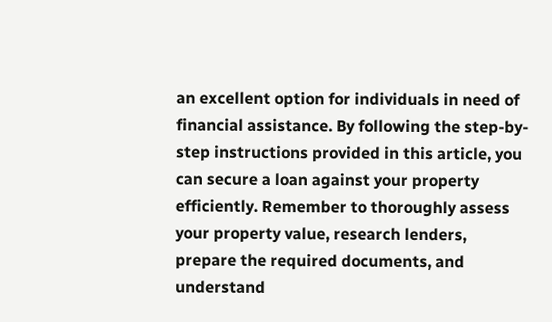an excellent option for individuals in need of financial assistance. By following the step-by-step instructions provided in this article, you can secure a loan against your property efficiently. Remember to thoroughly assess your property value, research lenders, prepare the required documents, and understand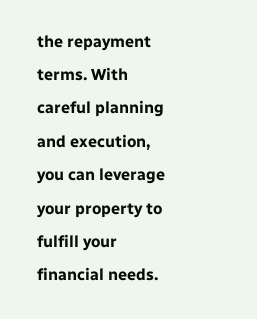the repayment terms. With careful planning and execution, you can leverage your property to fulfill your financial needs.